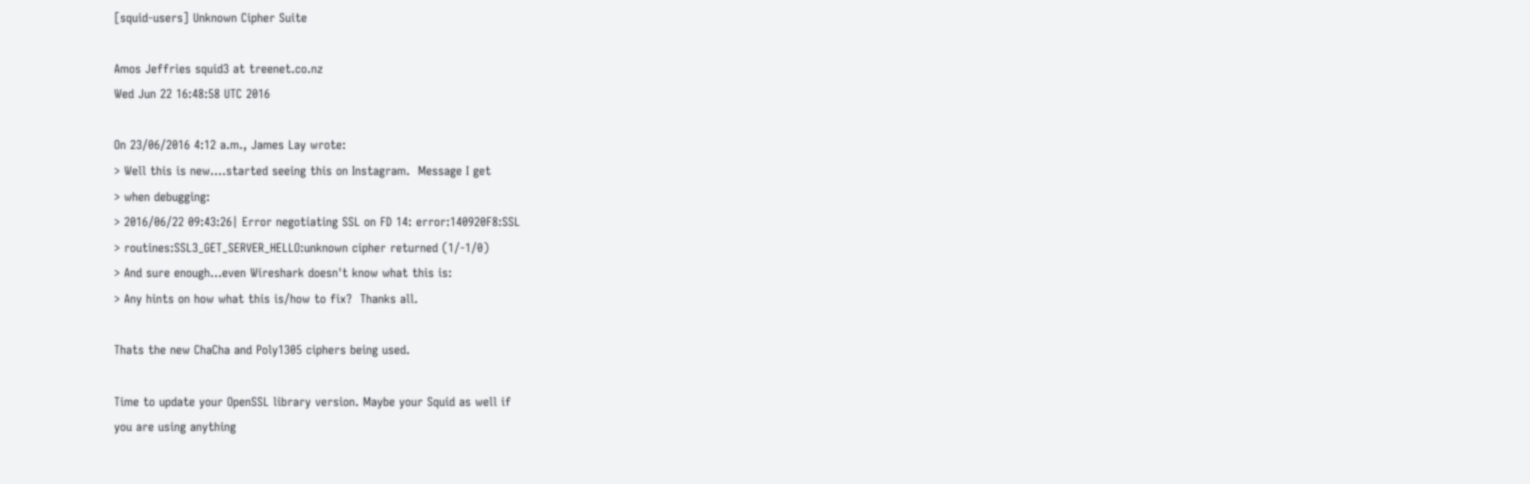[squid-users] Unknown Cipher Suite

Amos Jeffries squid3 at treenet.co.nz
Wed Jun 22 16:48:58 UTC 2016

On 23/06/2016 4:12 a.m., James Lay wrote:
> Well this is new....started seeing this on Instagram.  Message I get
> when debugging:
> 2016/06/22 09:43:26| Error negotiating SSL on FD 14: error:140920F8:SSL
> routines:SSL3_GET_SERVER_HELLO:unknown cipher returned (1/-1/0)
> And sure enough...even Wireshark doesn't know what this is:
> Any hints on how what this is/how to fix?  Thanks all.

Thats the new ChaCha and Poly1305 ciphers being used.

Time to update your OpenSSL library version. Maybe your Squid as well if
you are using anything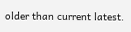older than current latest.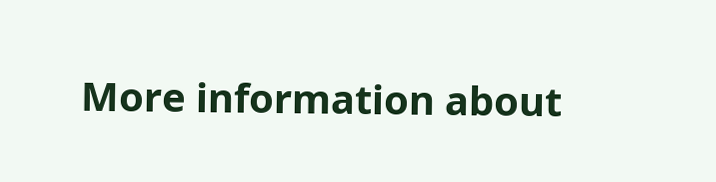More information about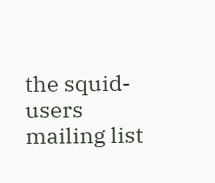the squid-users mailing list